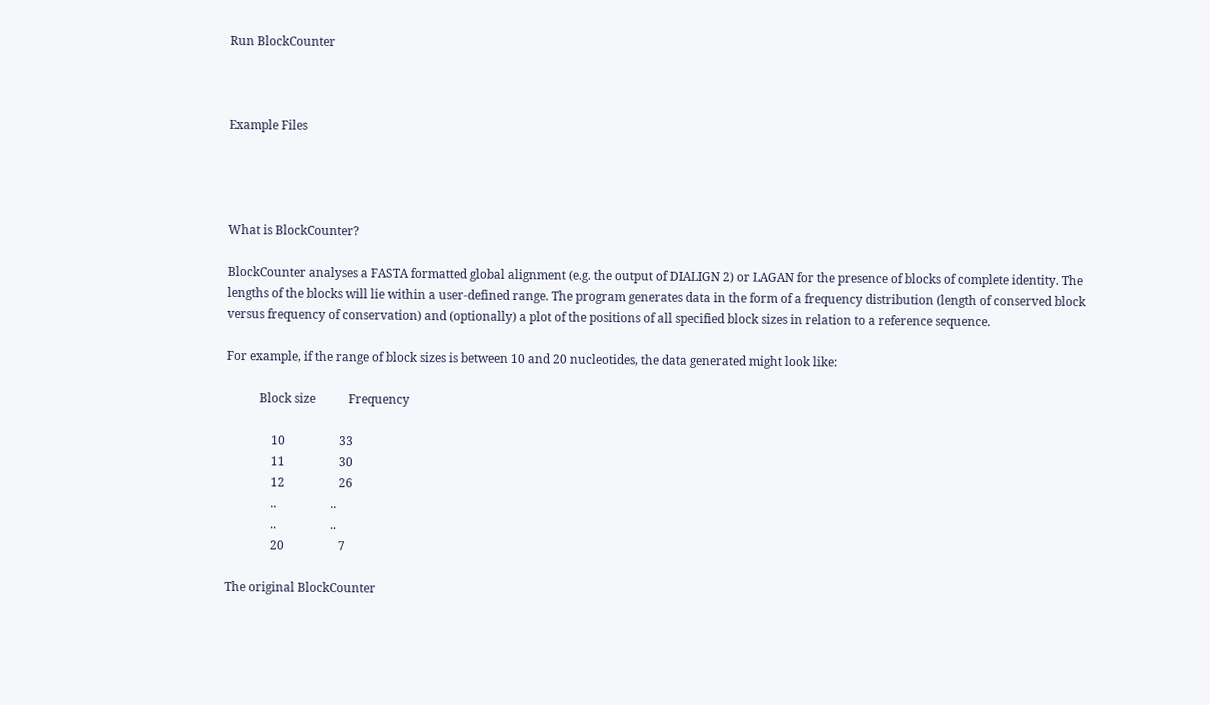Run BlockCounter



Example Files




What is BlockCounter?

BlockCounter analyses a FASTA formatted global alignment (e.g. the output of DIALIGN 2) or LAGAN for the presence of blocks of complete identity. The lengths of the blocks will lie within a user-defined range. The program generates data in the form of a frequency distribution (length of conserved block versus frequency of conservation) and (optionally) a plot of the positions of all specified block sizes in relation to a reference sequence.

For example, if the range of block sizes is between 10 and 20 nucleotides, the data generated might look like:

           Block size           Frequency

               10                  33
               11                  30
               12                  26
               ..                  ..
               ..                  ..
               20                  7

The original BlockCounter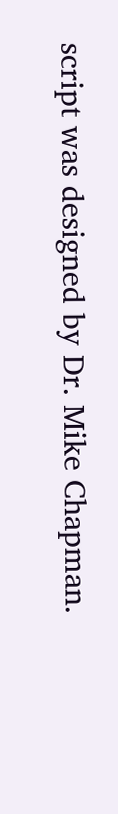script was designed by Dr. Mike Chapman.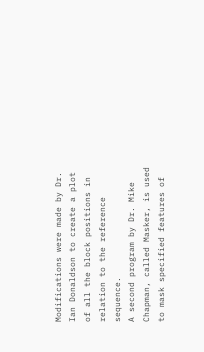Modifications were made by Dr. Ian Donaldson to create a plot of all the block positions in relation to the reference sequence.
A second program by Dr. Mike Chapman, called Masker, is used to mask specified features of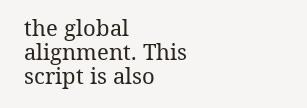the global alignment. This script is also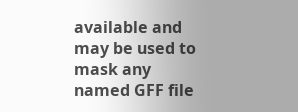available and may be used to mask any named GFF file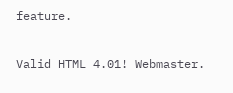feature.

Valid HTML 4.01! Webmaster.